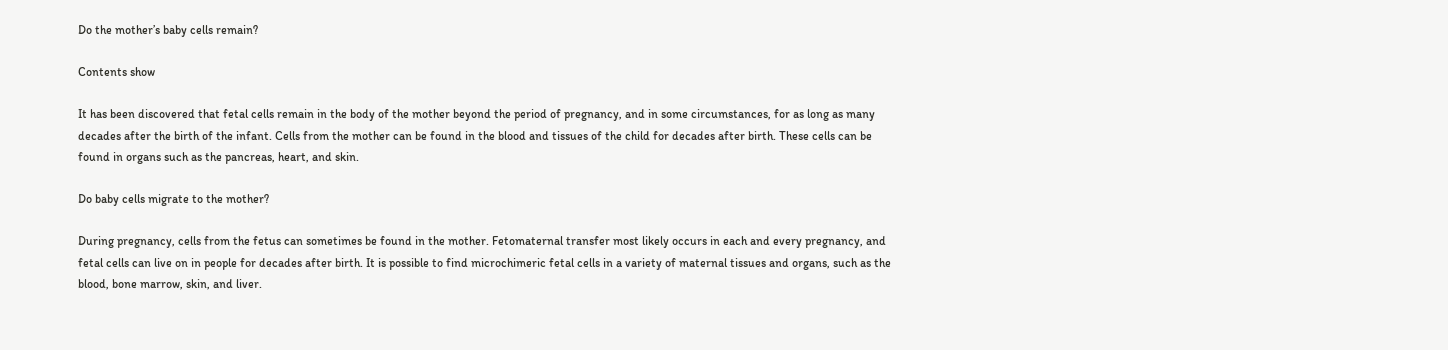Do the mother’s baby cells remain?

Contents show

It has been discovered that fetal cells remain in the body of the mother beyond the period of pregnancy, and in some circumstances, for as long as many decades after the birth of the infant. Cells from the mother can be found in the blood and tissues of the child for decades after birth. These cells can be found in organs such as the pancreas, heart, and skin.

Do baby cells migrate to the mother?

During pregnancy, cells from the fetus can sometimes be found in the mother. Fetomaternal transfer most likely occurs in each and every pregnancy, and fetal cells can live on in people for decades after birth. It is possible to find microchimeric fetal cells in a variety of maternal tissues and organs, such as the blood, bone marrow, skin, and liver.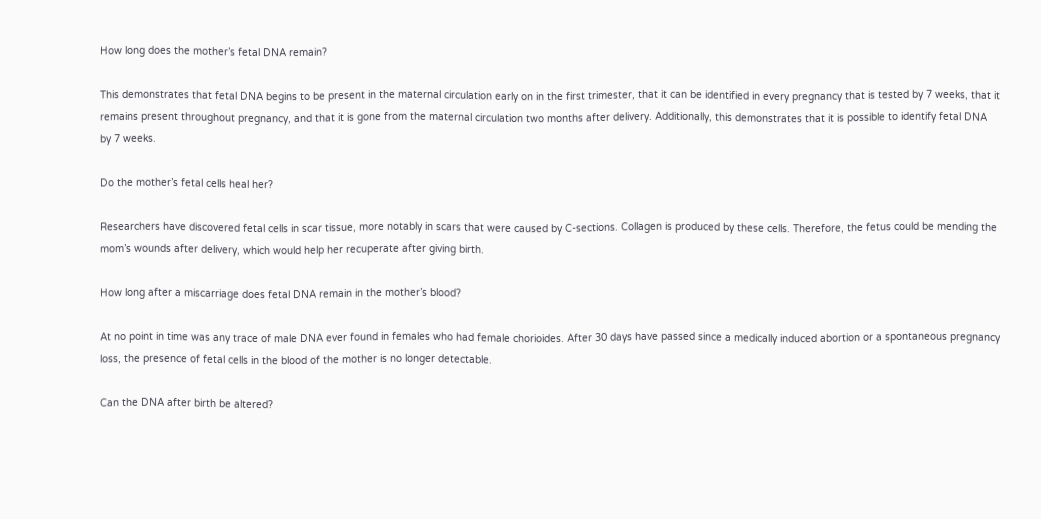How long does the mother’s fetal DNA remain?

This demonstrates that fetal DNA begins to be present in the maternal circulation early on in the first trimester, that it can be identified in every pregnancy that is tested by 7 weeks, that it remains present throughout pregnancy, and that it is gone from the maternal circulation two months after delivery. Additionally, this demonstrates that it is possible to identify fetal DNA by 7 weeks.

Do the mother’s fetal cells heal her?

Researchers have discovered fetal cells in scar tissue, more notably in scars that were caused by C-sections. Collagen is produced by these cells. Therefore, the fetus could be mending the mom’s wounds after delivery, which would help her recuperate after giving birth.

How long after a miscarriage does fetal DNA remain in the mother’s blood?

At no point in time was any trace of male DNA ever found in females who had female chorioides. After 30 days have passed since a medically induced abortion or a spontaneous pregnancy loss, the presence of fetal cells in the blood of the mother is no longer detectable.

Can the DNA after birth be altered?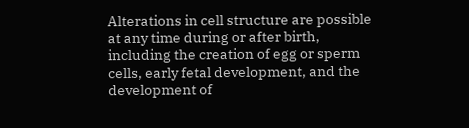Alterations in cell structure are possible at any time during or after birth, including the creation of egg or sperm cells, early fetal development, and the development of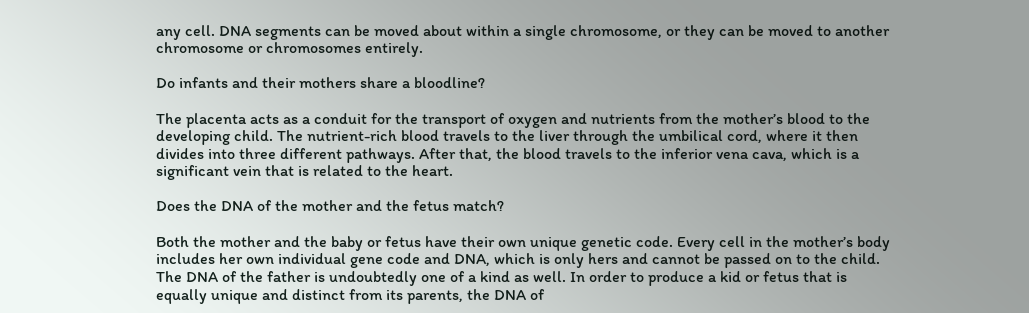any cell. DNA segments can be moved about within a single chromosome, or they can be moved to another chromosome or chromosomes entirely.

Do infants and their mothers share a bloodline?

The placenta acts as a conduit for the transport of oxygen and nutrients from the mother’s blood to the developing child. The nutrient-rich blood travels to the liver through the umbilical cord, where it then divides into three different pathways. After that, the blood travels to the inferior vena cava, which is a significant vein that is related to the heart.

Does the DNA of the mother and the fetus match?

Both the mother and the baby or fetus have their own unique genetic code. Every cell in the mother’s body includes her own individual gene code and DNA, which is only hers and cannot be passed on to the child. The DNA of the father is undoubtedly one of a kind as well. In order to produce a kid or fetus that is equally unique and distinct from its parents, the DNA of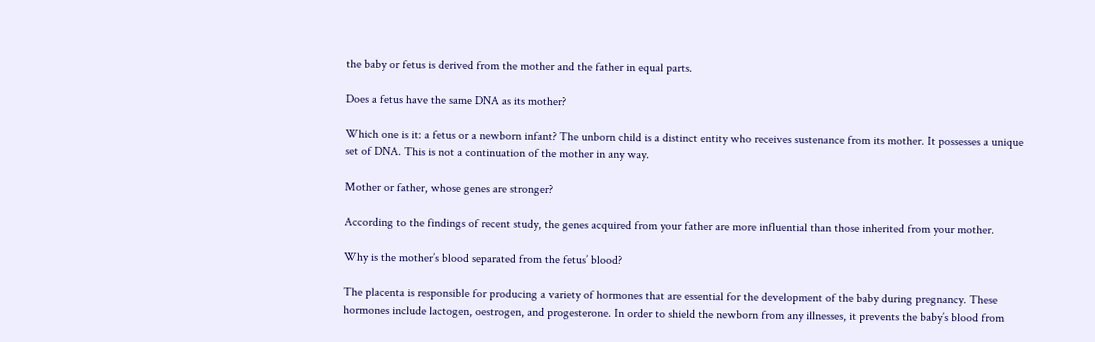the baby or fetus is derived from the mother and the father in equal parts.

Does a fetus have the same DNA as its mother?

Which one is it: a fetus or a newborn infant? The unborn child is a distinct entity who receives sustenance from its mother. It possesses a unique set of DNA. This is not a continuation of the mother in any way.

Mother or father, whose genes are stronger?

According to the findings of recent study, the genes acquired from your father are more influential than those inherited from your mother.

Why is the mother’s blood separated from the fetus’ blood?

The placenta is responsible for producing a variety of hormones that are essential for the development of the baby during pregnancy. These hormones include lactogen, oestrogen, and progesterone. In order to shield the newborn from any illnesses, it prevents the baby’s blood from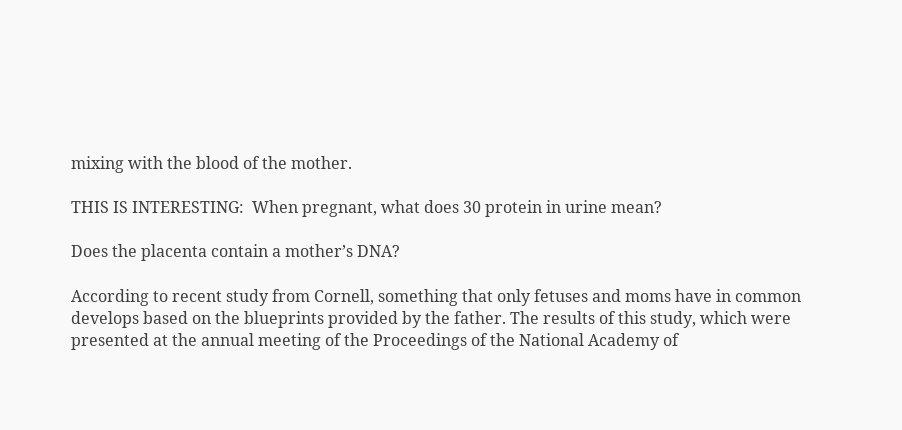mixing with the blood of the mother.

THIS IS INTERESTING:  When pregnant, what does 30 protein in urine mean?

Does the placenta contain a mother’s DNA?

According to recent study from Cornell, something that only fetuses and moms have in common develops based on the blueprints provided by the father. The results of this study, which were presented at the annual meeting of the Proceedings of the National Academy of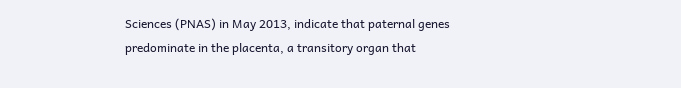Sciences (PNAS) in May 2013, indicate that paternal genes predominate in the placenta, a transitory organ that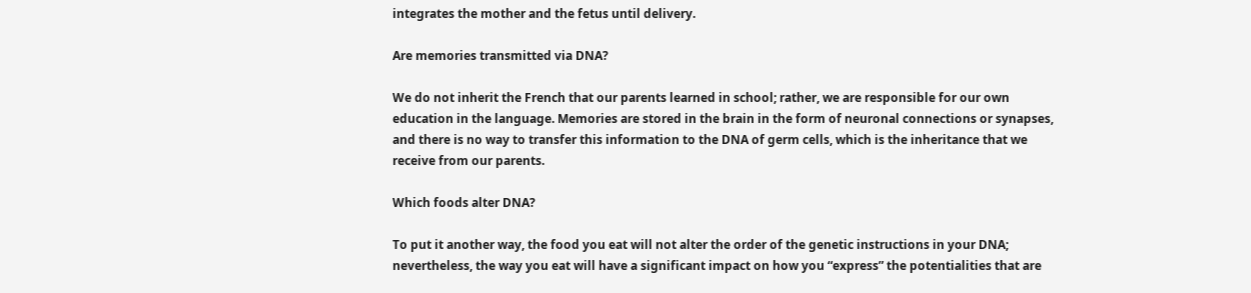integrates the mother and the fetus until delivery.

Are memories transmitted via DNA?

We do not inherit the French that our parents learned in school; rather, we are responsible for our own education in the language. Memories are stored in the brain in the form of neuronal connections or synapses, and there is no way to transfer this information to the DNA of germ cells, which is the inheritance that we receive from our parents.

Which foods alter DNA?

To put it another way, the food you eat will not alter the order of the genetic instructions in your DNA; nevertheless, the way you eat will have a significant impact on how you “express” the potentialities that are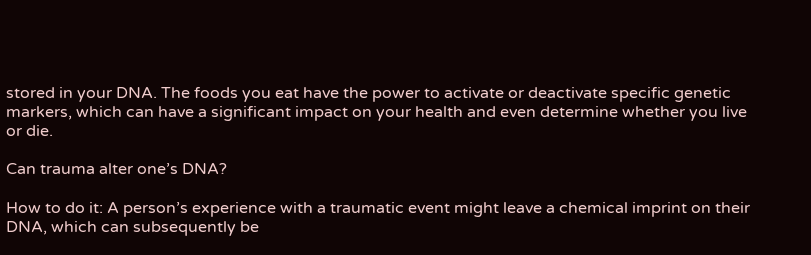stored in your DNA. The foods you eat have the power to activate or deactivate specific genetic markers, which can have a significant impact on your health and even determine whether you live or die.

Can trauma alter one’s DNA?

How to do it: A person’s experience with a traumatic event might leave a chemical imprint on their DNA, which can subsequently be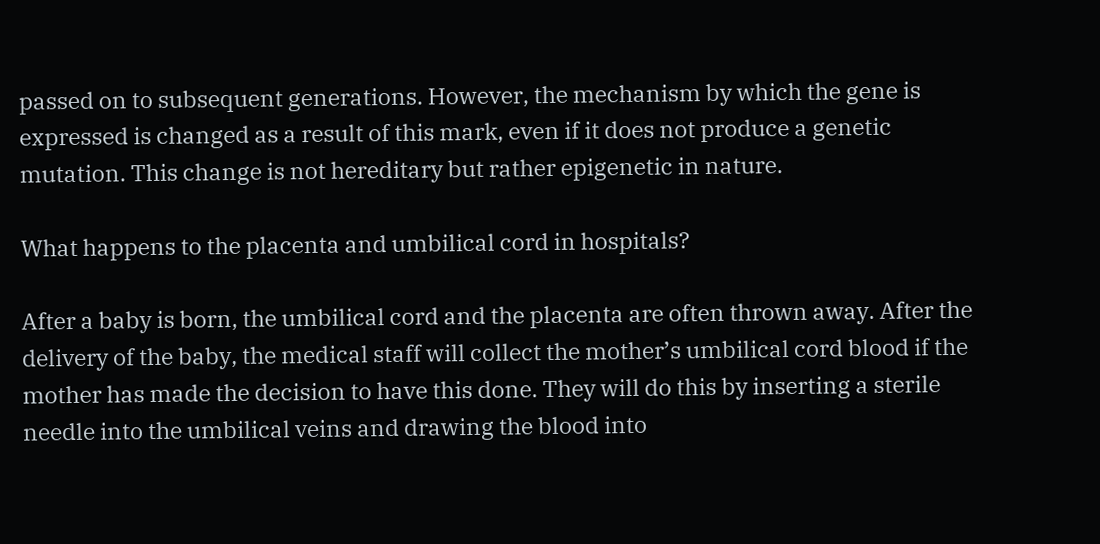passed on to subsequent generations. However, the mechanism by which the gene is expressed is changed as a result of this mark, even if it does not produce a genetic mutation. This change is not hereditary but rather epigenetic in nature.

What happens to the placenta and umbilical cord in hospitals?

After a baby is born, the umbilical cord and the placenta are often thrown away. After the delivery of the baby, the medical staff will collect the mother’s umbilical cord blood if the mother has made the decision to have this done. They will do this by inserting a sterile needle into the umbilical veins and drawing the blood into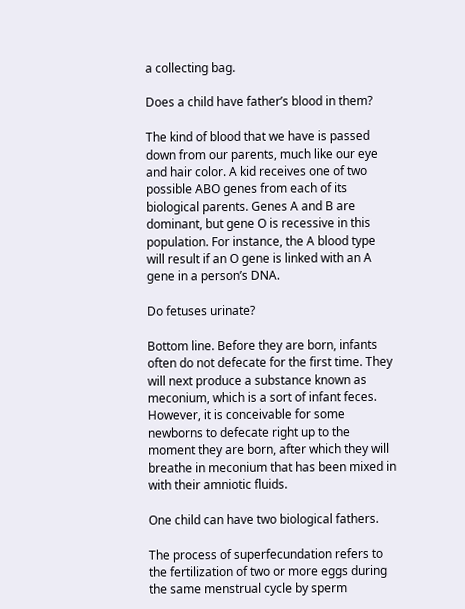a collecting bag.

Does a child have father’s blood in them?

The kind of blood that we have is passed down from our parents, much like our eye and hair color. A kid receives one of two possible ABO genes from each of its biological parents. Genes A and B are dominant, but gene O is recessive in this population. For instance, the A blood type will result if an O gene is linked with an A gene in a person’s DNA.

Do fetuses urinate?

Bottom line. Before they are born, infants often do not defecate for the first time. They will next produce a substance known as meconium, which is a sort of infant feces. However, it is conceivable for some newborns to defecate right up to the moment they are born, after which they will breathe in meconium that has been mixed in with their amniotic fluids.

One child can have two biological fathers.

The process of superfecundation refers to the fertilization of two or more eggs during the same menstrual cycle by sperm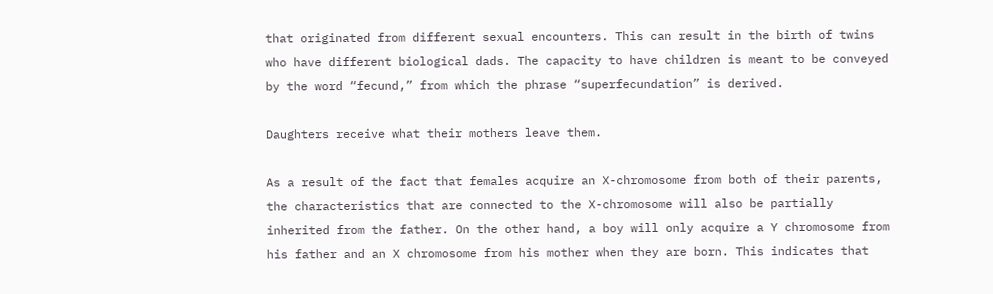that originated from different sexual encounters. This can result in the birth of twins who have different biological dads. The capacity to have children is meant to be conveyed by the word “fecund,” from which the phrase “superfecundation” is derived.

Daughters receive what their mothers leave them.

As a result of the fact that females acquire an X-chromosome from both of their parents, the characteristics that are connected to the X-chromosome will also be partially inherited from the father. On the other hand, a boy will only acquire a Y chromosome from his father and an X chromosome from his mother when they are born. This indicates that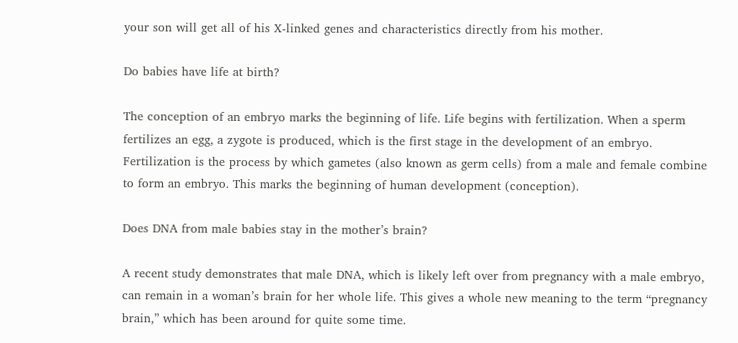your son will get all of his X-linked genes and characteristics directly from his mother.

Do babies have life at birth?

The conception of an embryo marks the beginning of life. Life begins with fertilization. When a sperm fertilizes an egg, a zygote is produced, which is the first stage in the development of an embryo. Fertilization is the process by which gametes (also known as germ cells) from a male and female combine to form an embryo. This marks the beginning of human development (conception).

Does DNA from male babies stay in the mother’s brain?

A recent study demonstrates that male DNA, which is likely left over from pregnancy with a male embryo, can remain in a woman’s brain for her whole life. This gives a whole new meaning to the term “pregnancy brain,” which has been around for quite some time.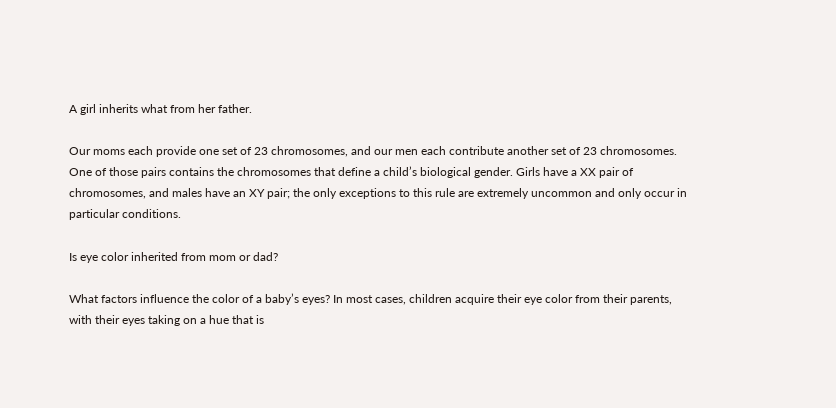A girl inherits what from her father.

Our moms each provide one set of 23 chromosomes, and our men each contribute another set of 23 chromosomes. One of those pairs contains the chromosomes that define a child’s biological gender. Girls have a XX pair of chromosomes, and males have an XY pair; the only exceptions to this rule are extremely uncommon and only occur in particular conditions.

Is eye color inherited from mom or dad?

What factors influence the color of a baby’s eyes? In most cases, children acquire their eye color from their parents, with their eyes taking on a hue that is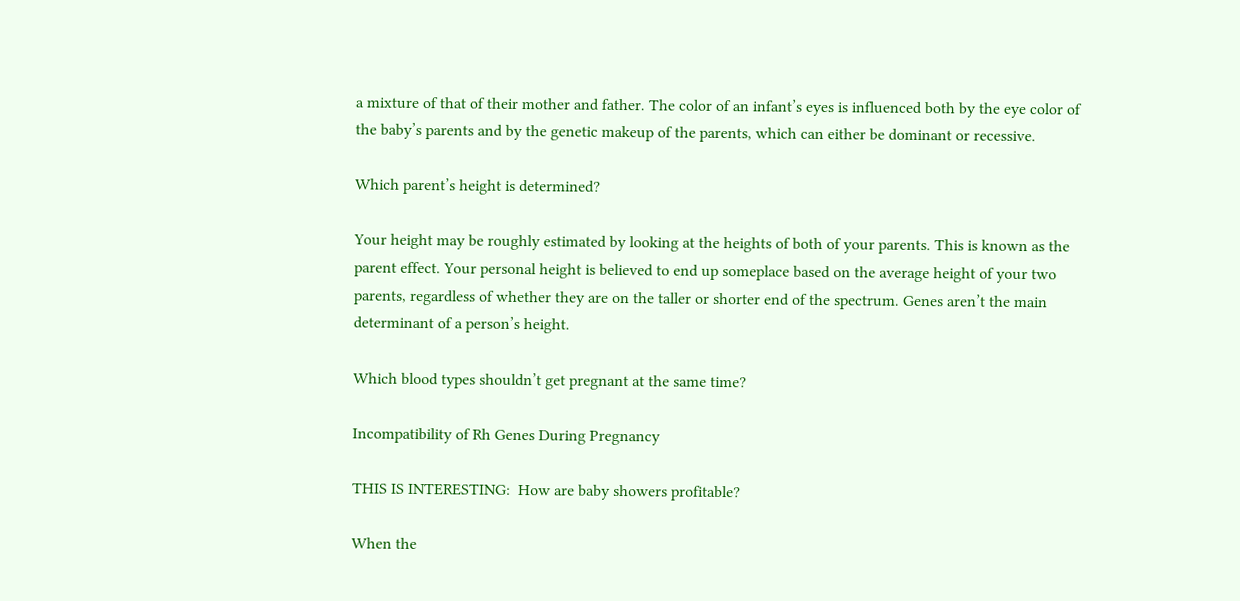a mixture of that of their mother and father. The color of an infant’s eyes is influenced both by the eye color of the baby’s parents and by the genetic makeup of the parents, which can either be dominant or recessive.

Which parent’s height is determined?

Your height may be roughly estimated by looking at the heights of both of your parents. This is known as the parent effect. Your personal height is believed to end up someplace based on the average height of your two parents, regardless of whether they are on the taller or shorter end of the spectrum. Genes aren’t the main determinant of a person’s height.

Which blood types shouldn’t get pregnant at the same time?

Incompatibility of Rh Genes During Pregnancy

THIS IS INTERESTING:  How are baby showers profitable?

When the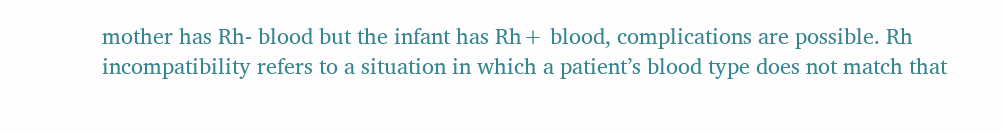mother has Rh- blood but the infant has Rh+ blood, complications are possible. Rh incompatibility refers to a situation in which a patient’s blood type does not match that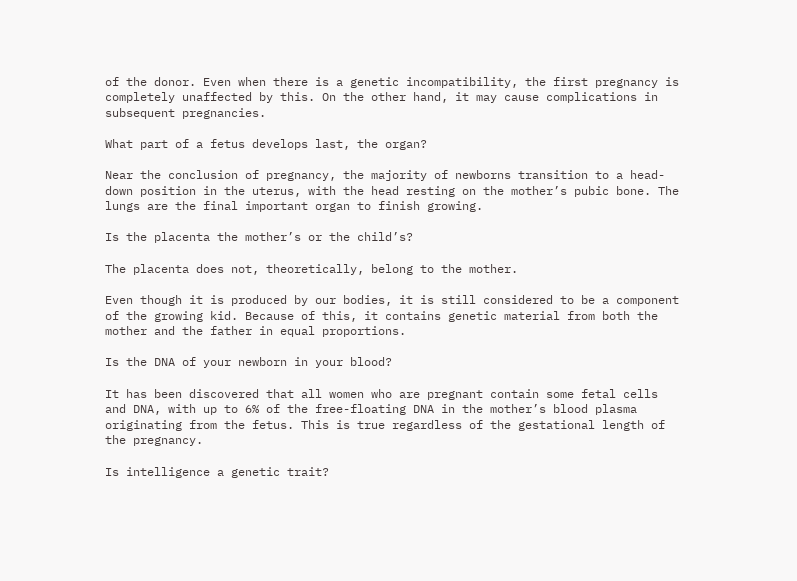of the donor. Even when there is a genetic incompatibility, the first pregnancy is completely unaffected by this. On the other hand, it may cause complications in subsequent pregnancies.

What part of a fetus develops last, the organ?

Near the conclusion of pregnancy, the majority of newborns transition to a head-down position in the uterus, with the head resting on the mother’s pubic bone. The lungs are the final important organ to finish growing.

Is the placenta the mother’s or the child’s?

The placenta does not, theoretically, belong to the mother.

Even though it is produced by our bodies, it is still considered to be a component of the growing kid. Because of this, it contains genetic material from both the mother and the father in equal proportions.

Is the DNA of your newborn in your blood?

It has been discovered that all women who are pregnant contain some fetal cells and DNA, with up to 6% of the free-floating DNA in the mother’s blood plasma originating from the fetus. This is true regardless of the gestational length of the pregnancy.

Is intelligence a genetic trait?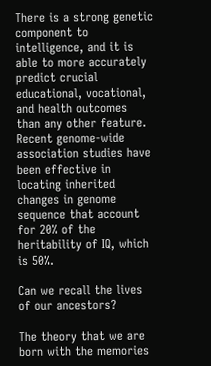There is a strong genetic component to intelligence, and it is able to more accurately predict crucial educational, vocational, and health outcomes than any other feature. Recent genome-wide association studies have been effective in locating inherited changes in genome sequence that account for 20% of the heritability of IQ, which is 50%.

Can we recall the lives of our ancestors?

The theory that we are born with the memories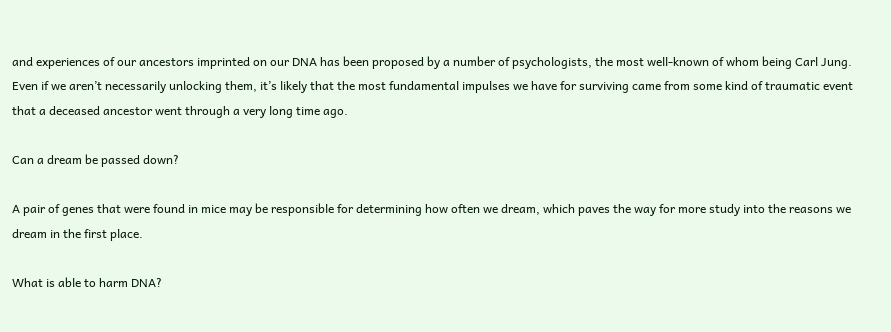and experiences of our ancestors imprinted on our DNA has been proposed by a number of psychologists, the most well-known of whom being Carl Jung. Even if we aren’t necessarily unlocking them, it’s likely that the most fundamental impulses we have for surviving came from some kind of traumatic event that a deceased ancestor went through a very long time ago.

Can a dream be passed down?

A pair of genes that were found in mice may be responsible for determining how often we dream, which paves the way for more study into the reasons we dream in the first place.

What is able to harm DNA?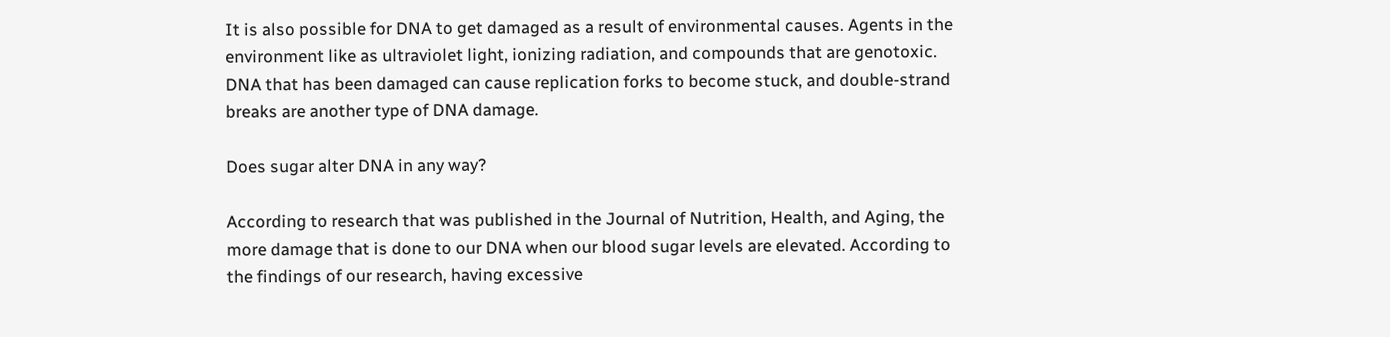It is also possible for DNA to get damaged as a result of environmental causes. Agents in the environment like as ultraviolet light, ionizing radiation, and compounds that are genotoxic. DNA that has been damaged can cause replication forks to become stuck, and double-strand breaks are another type of DNA damage.

Does sugar alter DNA in any way?

According to research that was published in the Journal of Nutrition, Health, and Aging, the more damage that is done to our DNA when our blood sugar levels are elevated. According to the findings of our research, having excessive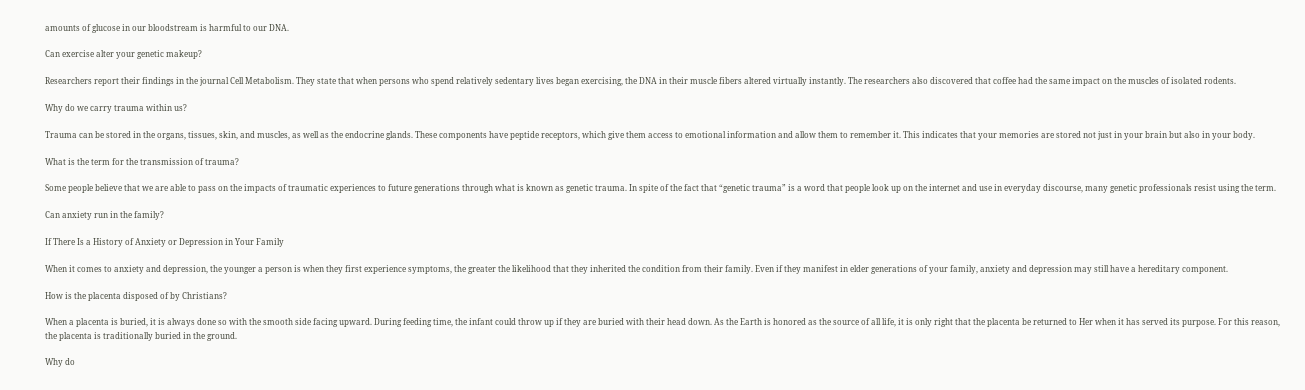amounts of glucose in our bloodstream is harmful to our DNA.

Can exercise alter your genetic makeup?

Researchers report their findings in the journal Cell Metabolism. They state that when persons who spend relatively sedentary lives began exercising, the DNA in their muscle fibers altered virtually instantly. The researchers also discovered that coffee had the same impact on the muscles of isolated rodents.

Why do we carry trauma within us?

Trauma can be stored in the organs, tissues, skin, and muscles, as well as the endocrine glands. These components have peptide receptors, which give them access to emotional information and allow them to remember it. This indicates that your memories are stored not just in your brain but also in your body.

What is the term for the transmission of trauma?

Some people believe that we are able to pass on the impacts of traumatic experiences to future generations through what is known as genetic trauma. In spite of the fact that “genetic trauma” is a word that people look up on the internet and use in everyday discourse, many genetic professionals resist using the term.

Can anxiety run in the family?

If There Is a History of Anxiety or Depression in Your Family

When it comes to anxiety and depression, the younger a person is when they first experience symptoms, the greater the likelihood that they inherited the condition from their family. Even if they manifest in elder generations of your family, anxiety and depression may still have a hereditary component.

How is the placenta disposed of by Christians?

When a placenta is buried, it is always done so with the smooth side facing upward. During feeding time, the infant could throw up if they are buried with their head down. As the Earth is honored as the source of all life, it is only right that the placenta be returned to Her when it has served its purpose. For this reason, the placenta is traditionally buried in the ground.

Why do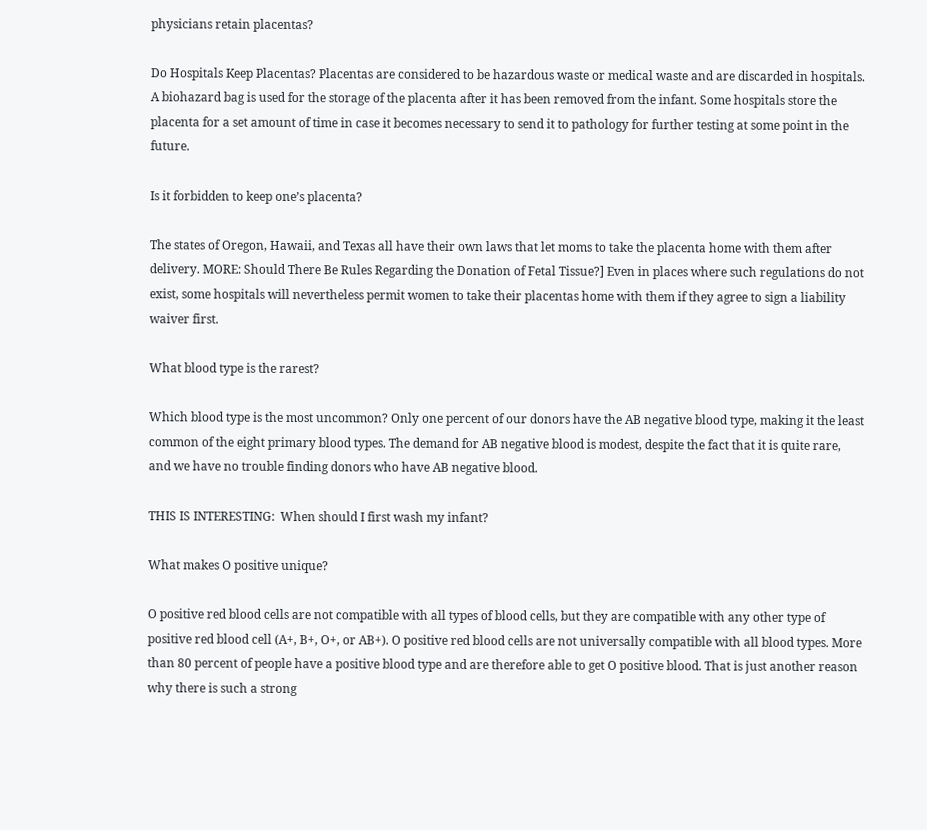physicians retain placentas?

Do Hospitals Keep Placentas? Placentas are considered to be hazardous waste or medical waste and are discarded in hospitals. A biohazard bag is used for the storage of the placenta after it has been removed from the infant. Some hospitals store the placenta for a set amount of time in case it becomes necessary to send it to pathology for further testing at some point in the future.

Is it forbidden to keep one’s placenta?

The states of Oregon, Hawaii, and Texas all have their own laws that let moms to take the placenta home with them after delivery. MORE: Should There Be Rules Regarding the Donation of Fetal Tissue?] Even in places where such regulations do not exist, some hospitals will nevertheless permit women to take their placentas home with them if they agree to sign a liability waiver first.

What blood type is the rarest?

Which blood type is the most uncommon? Only one percent of our donors have the AB negative blood type, making it the least common of the eight primary blood types. The demand for AB negative blood is modest, despite the fact that it is quite rare, and we have no trouble finding donors who have AB negative blood.

THIS IS INTERESTING:  When should I first wash my infant?

What makes O positive unique?

O positive red blood cells are not compatible with all types of blood cells, but they are compatible with any other type of positive red blood cell (A+, B+, O+, or AB+). O positive red blood cells are not universally compatible with all blood types. More than 80 percent of people have a positive blood type and are therefore able to get O positive blood. That is just another reason why there is such a strong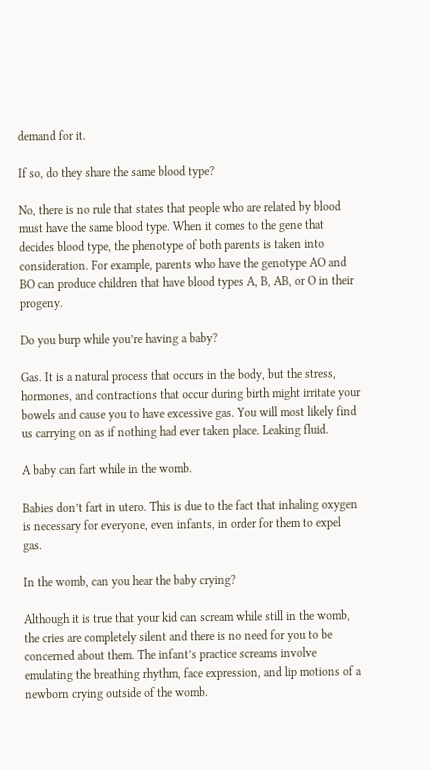demand for it.

If so, do they share the same blood type?

No, there is no rule that states that people who are related by blood must have the same blood type. When it comes to the gene that decides blood type, the phenotype of both parents is taken into consideration. For example, parents who have the genotype AO and BO can produce children that have blood types A, B, AB, or O in their progeny.

Do you burp while you’re having a baby?

Gas. It is a natural process that occurs in the body, but the stress, hormones, and contractions that occur during birth might irritate your bowels and cause you to have excessive gas. You will most likely find us carrying on as if nothing had ever taken place. Leaking fluid.

A baby can fart while in the womb.

Babies don’t fart in utero. This is due to the fact that inhaling oxygen is necessary for everyone, even infants, in order for them to expel gas.

In the womb, can you hear the baby crying?

Although it is true that your kid can scream while still in the womb, the cries are completely silent and there is no need for you to be concerned about them. The infant’s practice screams involve emulating the breathing rhythm, face expression, and lip motions of a newborn crying outside of the womb.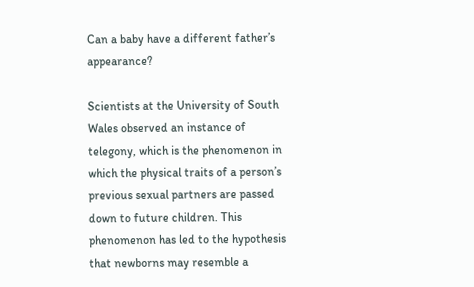Can a baby have a different father’s appearance?

Scientists at the University of South Wales observed an instance of telegony, which is the phenomenon in which the physical traits of a person’s previous sexual partners are passed down to future children. This phenomenon has led to the hypothesis that newborns may resemble a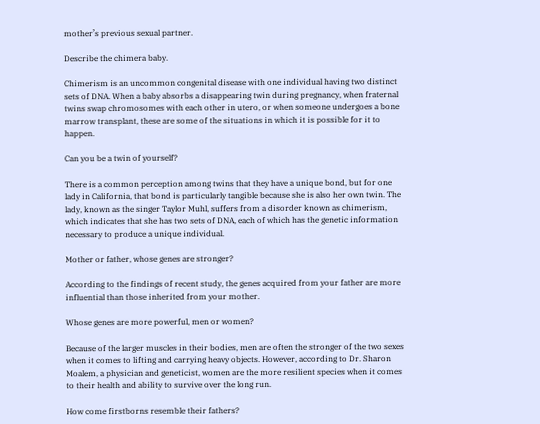mother’s previous sexual partner.

Describe the chimera baby.

Chimerism is an uncommon congenital disease with one individual having two distinct sets of DNA. When a baby absorbs a disappearing twin during pregnancy, when fraternal twins swap chromosomes with each other in utero, or when someone undergoes a bone marrow transplant, these are some of the situations in which it is possible for it to happen.

Can you be a twin of yourself?

There is a common perception among twins that they have a unique bond, but for one lady in California, that bond is particularly tangible because she is also her own twin. The lady, known as the singer Taylor Muhl, suffers from a disorder known as chimerism, which indicates that she has two sets of DNA, each of which has the genetic information necessary to produce a unique individual.

Mother or father, whose genes are stronger?

According to the findings of recent study, the genes acquired from your father are more influential than those inherited from your mother.

Whose genes are more powerful, men or women?

Because of the larger muscles in their bodies, men are often the stronger of the two sexes when it comes to lifting and carrying heavy objects. However, according to Dr. Sharon Moalem, a physician and geneticist, women are the more resilient species when it comes to their health and ability to survive over the long run.

How come firstborns resemble their fathers?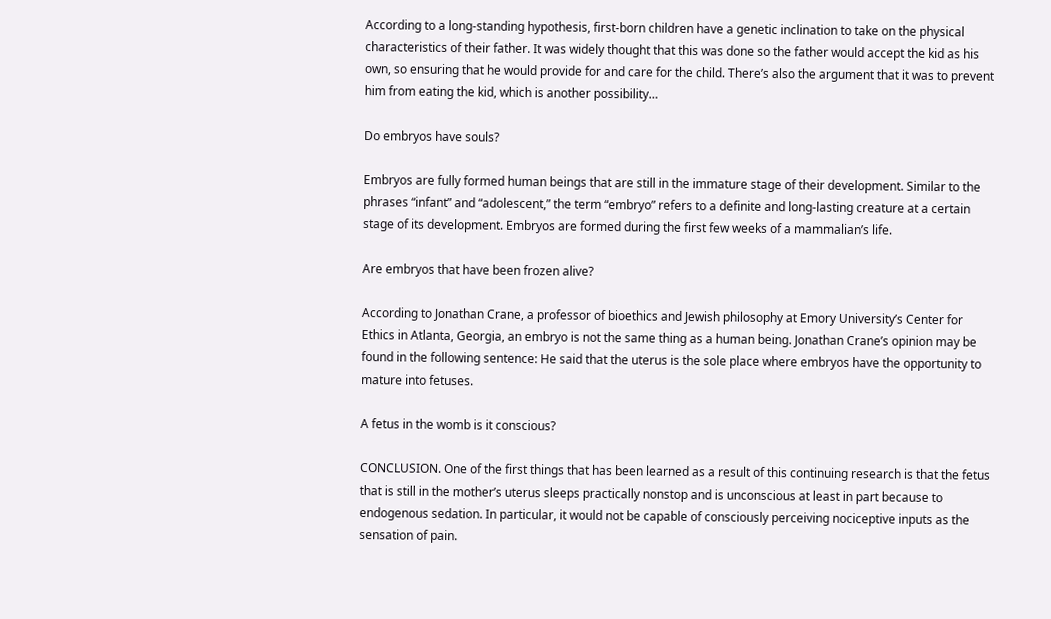According to a long-standing hypothesis, first-born children have a genetic inclination to take on the physical characteristics of their father. It was widely thought that this was done so the father would accept the kid as his own, so ensuring that he would provide for and care for the child. There’s also the argument that it was to prevent him from eating the kid, which is another possibility…

Do embryos have souls?

Embryos are fully formed human beings that are still in the immature stage of their development. Similar to the phrases “infant” and “adolescent,” the term “embryo” refers to a definite and long-lasting creature at a certain stage of its development. Embryos are formed during the first few weeks of a mammalian’s life.

Are embryos that have been frozen alive?

According to Jonathan Crane, a professor of bioethics and Jewish philosophy at Emory University’s Center for Ethics in Atlanta, Georgia, an embryo is not the same thing as a human being. Jonathan Crane’s opinion may be found in the following sentence: He said that the uterus is the sole place where embryos have the opportunity to mature into fetuses.

A fetus in the womb is it conscious?

CONCLUSION. One of the first things that has been learned as a result of this continuing research is that the fetus that is still in the mother’s uterus sleeps practically nonstop and is unconscious at least in part because to endogenous sedation. In particular, it would not be capable of consciously perceiving nociceptive inputs as the sensation of pain.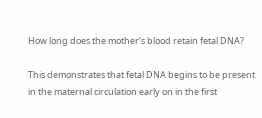How long does the mother’s blood retain fetal DNA?

This demonstrates that fetal DNA begins to be present in the maternal circulation early on in the first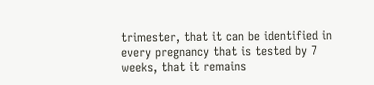trimester, that it can be identified in every pregnancy that is tested by 7 weeks, that it remains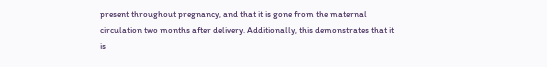present throughout pregnancy, and that it is gone from the maternal circulation two months after delivery. Additionally, this demonstrates that it is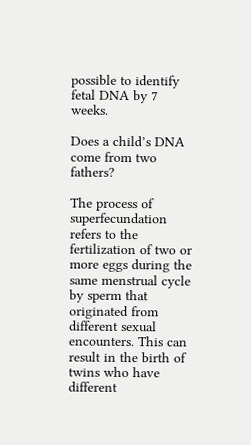possible to identify fetal DNA by 7 weeks.

Does a child’s DNA come from two fathers?

The process of superfecundation refers to the fertilization of two or more eggs during the same menstrual cycle by sperm that originated from different sexual encounters. This can result in the birth of twins who have different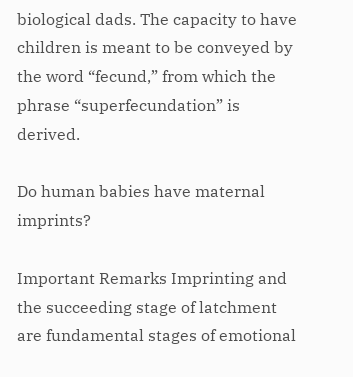biological dads. The capacity to have children is meant to be conveyed by the word “fecund,” from which the phrase “superfecundation” is derived.

Do human babies have maternal imprints?

Important Remarks Imprinting and the succeeding stage of latchment are fundamental stages of emotional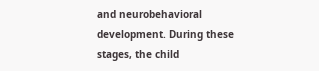and neurobehavioral development. During these stages, the child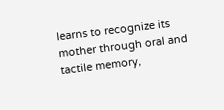learns to recognize its mother through oral and tactile memory,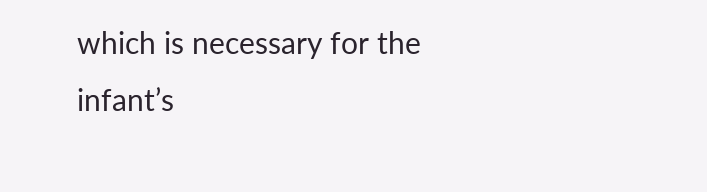which is necessary for the infant’s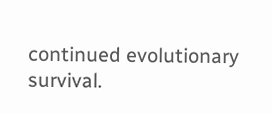continued evolutionary survival.